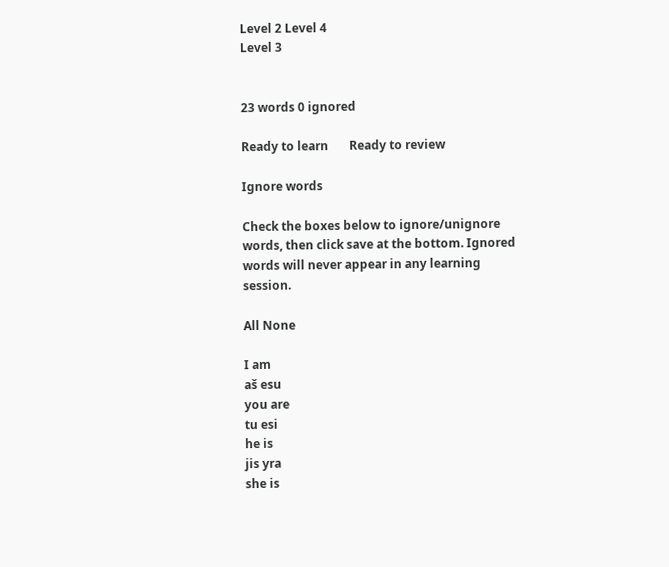Level 2 Level 4
Level 3


23 words 0 ignored

Ready to learn       Ready to review

Ignore words

Check the boxes below to ignore/unignore words, then click save at the bottom. Ignored words will never appear in any learning session.

All None

I am
aš esu
you are
tu esi
he is
jis yra
she is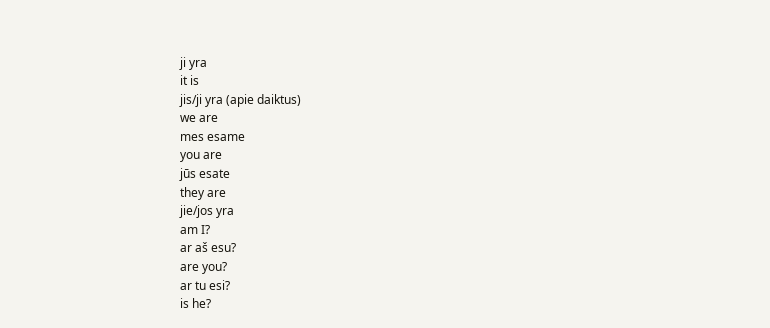ji yra
it is
jis/ji yra (apie daiktus)
we are
mes esame
you are
jūs esate
they are
jie/jos yra
am I?
ar aš esu?
are you?
ar tu esi?
is he?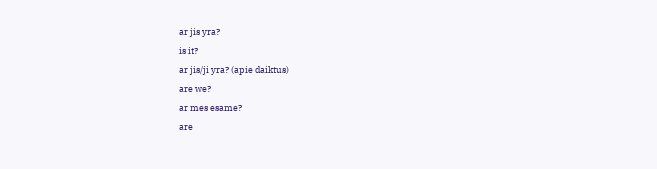ar jis yra?
is it?
ar jis/ji yra? (apie daiktus)
are we?
ar mes esame?
are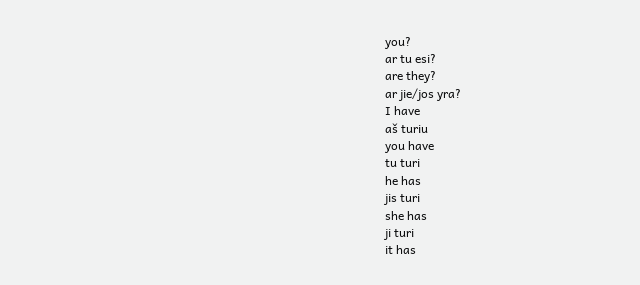you?
ar tu esi?
are they?
ar jie/jos yra?
I have
aš turiu
you have
tu turi
he has
jis turi
she has
ji turi
it has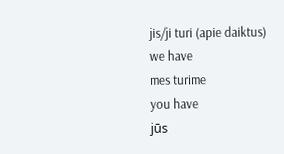jis/ji turi (apie daiktus)
we have
mes turime
you have
jūs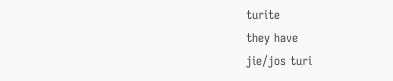turite
they have
jie/jos turi